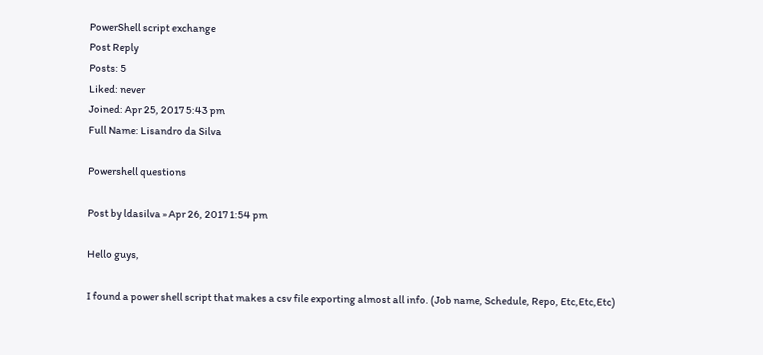PowerShell script exchange
Post Reply
Posts: 5
Liked: never
Joined: Apr 25, 2017 5:43 pm
Full Name: Lisandro da Silva

Powershell questions

Post by ldasilva » Apr 26, 2017 1:54 pm

Hello guys,

I found a power shell script that makes a csv file exporting almost all info. (Job name, Schedule, Repo, Etc,Etc,Etc)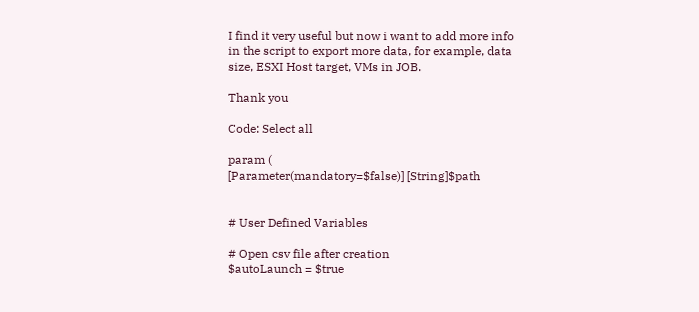I find it very useful but now i want to add more info in the script to export more data, for example, data size, ESXI Host target, VMs in JOB.

Thank you

Code: Select all

param (
[Parameter(mandatory=$false)] [String]$path


# User Defined Variables

# Open csv file after creation
$autoLaunch = $true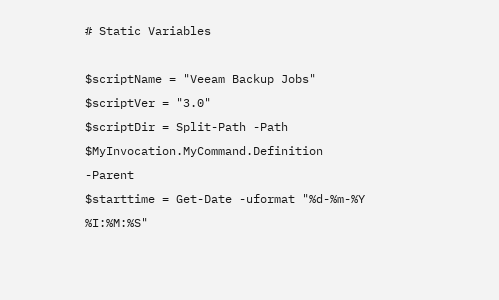# Static Variables

$scriptName = "Veeam Backup Jobs"
$scriptVer = "3.0"
$scriptDir = Split-Path -Path $MyInvocation.MyCommand.Definition -Parent
$starttime = Get-Date -uformat "%d-%m-%Y %I:%M:%S"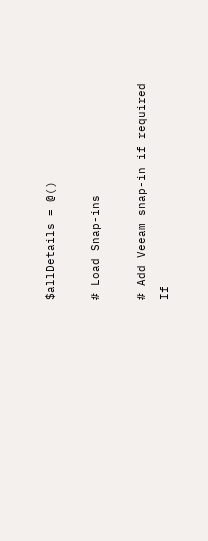$allDetails = @()

# Load Snap-ins

# Add Veeam snap-in if required
If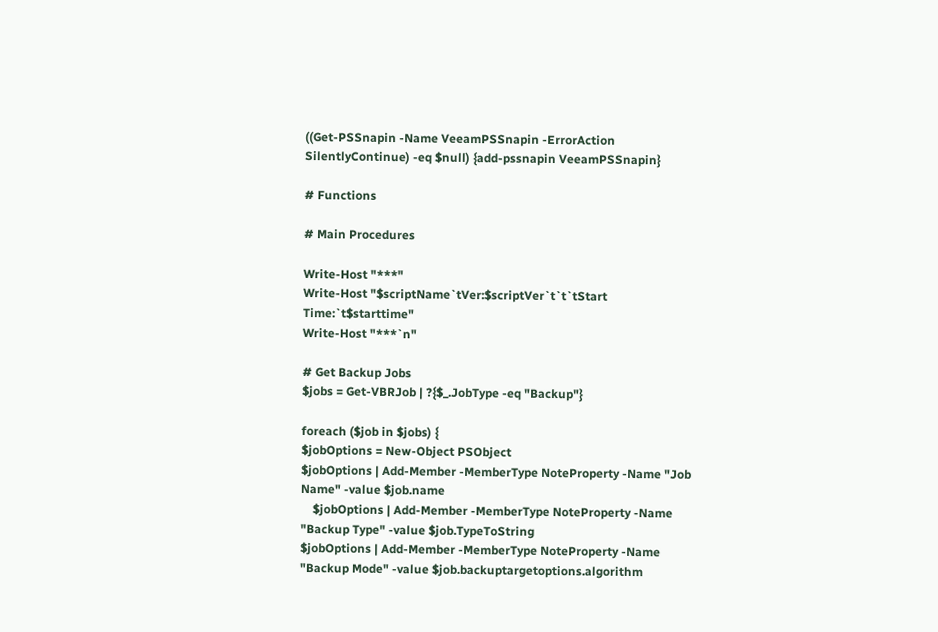((Get-PSSnapin -Name VeeamPSSnapin -ErrorAction SilentlyContinue) -eq $null) {add-pssnapin VeeamPSSnapin}

# Functions

# Main Procedures

Write-Host "***"
Write-Host "$scriptName`tVer:$scriptVer`t`t`tStart Time:`t$starttime"
Write-Host "***`n"

# Get Backup Jobs
$jobs = Get-VBRJob | ?{$_.JobType -eq "Backup"}

foreach ($job in $jobs) {
$jobOptions = New-Object PSObject
$jobOptions | Add-Member -MemberType NoteProperty -Name "Job Name" -value $job.name
    $jobOptions | Add-Member -MemberType NoteProperty -Name "Backup Type" -value $job.TypeToString
$jobOptions | Add-Member -MemberType NoteProperty -Name "Backup Mode" -value $job.backuptargetoptions.algorithm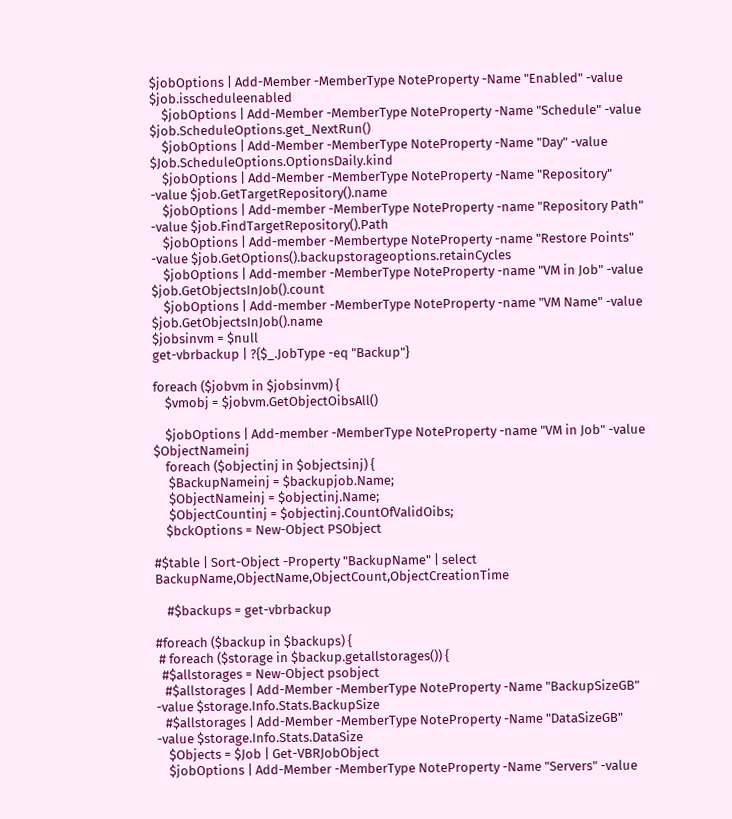$jobOptions | Add-Member -MemberType NoteProperty -Name "Enabled" -value $job.isscheduleenabled
    $jobOptions | Add-Member -MemberType NoteProperty -Name "Schedule" -value $job.ScheduleOptions.get_NextRun()
    $jobOptions | Add-Member -MemberType NoteProperty -Name "Day" -value $Job.ScheduleOptions.OptionsDaily.kind
    $jobOptions | Add-Member -MemberType NoteProperty -Name "Repository" -value $job.GetTargetRepository().name
    $jobOptions | Add-member -MemberType NoteProperty -name "Repository Path" -value $job.FindTargetRepository().Path
    $jobOptions | Add-member -Membertype NoteProperty -name "Restore Points" -value $job.GetOptions().backupstorageoptions.retainCycles
    $jobOptions | Add-member -MemberType NoteProperty -name "VM in Job" -value $job.GetObjectsInJob().count
    $jobOptions | Add-member -MemberType NoteProperty -name "VM Name" -value $job.GetObjectsInJob().name
$jobsinvm = $null
get-vbrbackup | ?{$_.JobType -eq "Backup"}

foreach ($jobvm in $jobsinvm) {
    $vmobj = $jobvm.GetObjectOibsAll()

    $jobOptions | Add-member -MemberType NoteProperty -name "VM in Job" -value $ObjectNameinj
    foreach ($objectinj in $objectsinj) {
     $BackupNameinj = $backupjob.Name;
     $ObjectNameinj = $objectinj.Name;
     $ObjectCountinj = $objectinj.CountOfValidOibs;
    $bckOptions = New-Object PSObject

#$table | Sort-Object -Property "BackupName" | select BackupName,ObjectName,ObjectCount,ObjectCreationTime

    #$backups = get-vbrbackup

#foreach ($backup in $backups) {
 # foreach ($storage in $backup.getallstorages()) {
  #$allstorages = New-Object psobject
   #$allstorages | Add-Member -MemberType NoteProperty -Name "BackupSizeGB" -value $storage.Info.Stats.BackupSize
   #$allstorages | Add-Member -MemberType NoteProperty -Name "DataSizeGB" -value $storage.Info.Stats.DataSize
    $Objects = $Job | Get-VBRJobObject
    $jobOptions | Add-Member -MemberType NoteProperty -Name "Servers" -value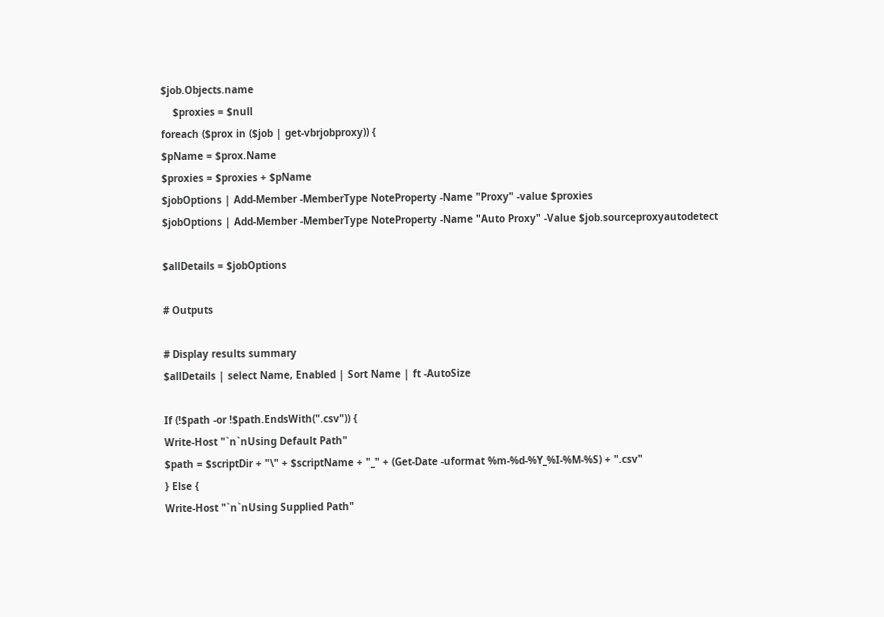$job.Objects.name
    $proxies = $null
foreach ($prox in ($job | get-vbrjobproxy)) {
$pName = $prox.Name
$proxies = $proxies + $pName
$jobOptions | Add-Member -MemberType NoteProperty -Name "Proxy" -value $proxies
$jobOptions | Add-Member -MemberType NoteProperty -Name "Auto Proxy" -Value $job.sourceproxyautodetect

$allDetails = $jobOptions

# Outputs

# Display results summary
$allDetails | select Name, Enabled | Sort Name | ft -AutoSize

If (!$path -or !$path.EndsWith(".csv")) {
Write-Host "`n`nUsing Default Path"
$path = $scriptDir + "\" + $scriptName + "_" + (Get-Date -uformat %m-%d-%Y_%I-%M-%S) + ".csv"
} Else {
Write-Host "`n`nUsing Supplied Path"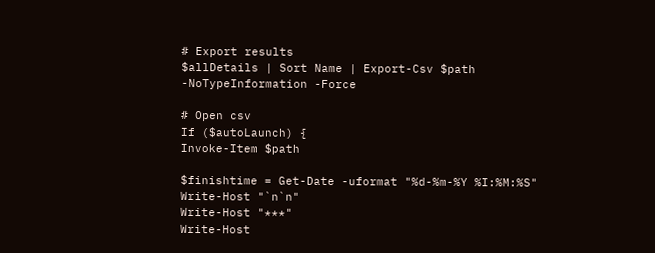# Export results
$allDetails | Sort Name | Export-Csv $path -NoTypeInformation -Force

# Open csv
If ($autoLaunch) {
Invoke-Item $path

$finishtime = Get-Date -uformat "%d-%m-%Y %I:%M:%S"
Write-Host "`n`n"
Write-Host "***"
Write-Host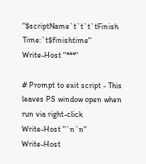"$scriptName`t`t`t`tFinish Time:`t$finishtime"
Write-Host "***"

# Prompt to exit script - This leaves PS window open when run via right-click
Write-Host "`n`n"
Write-Host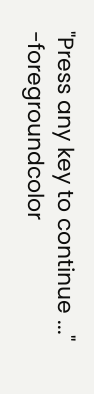"Press any key to continue ..." -foregroundcolor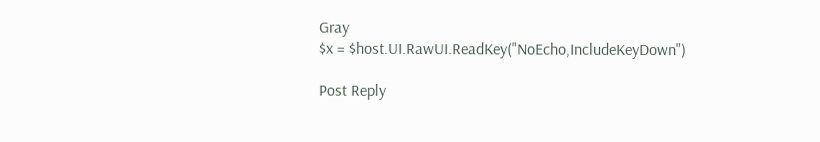Gray
$x = $host.UI.RawUI.ReadKey("NoEcho,IncludeKeyDown")

Post Reply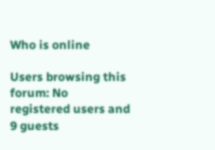Who is online

Users browsing this forum: No registered users and 9 guests